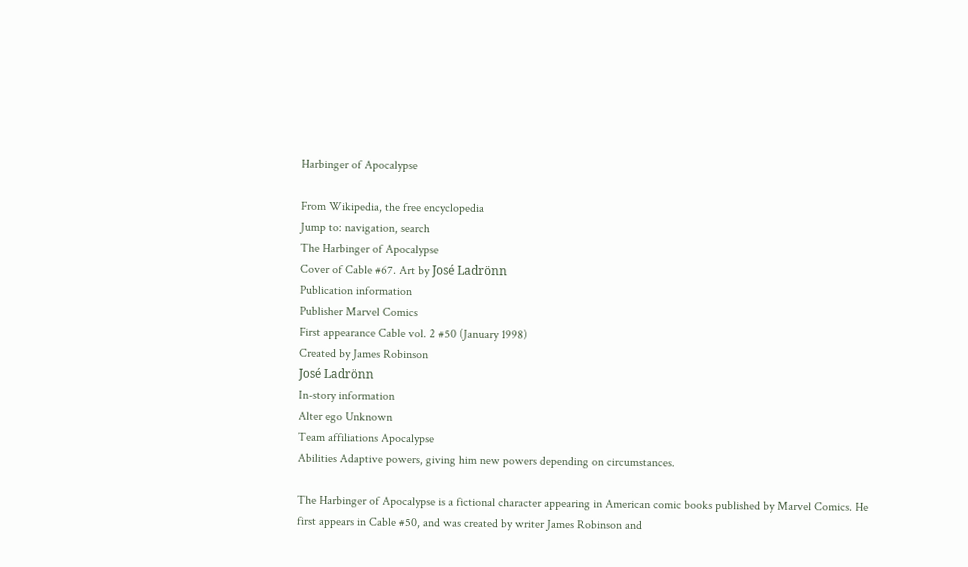Harbinger of Apocalypse

From Wikipedia, the free encyclopedia
Jump to: navigation, search
The Harbinger of Apocalypse
Cover of Cable #67. Art by José Ladrönn
Publication information
Publisher Marvel Comics
First appearance Cable vol. 2 #50 (January 1998)
Created by James Robinson
José Ladrönn
In-story information
Alter ego Unknown
Team affiliations Apocalypse
Abilities Adaptive powers, giving him new powers depending on circumstances.

The Harbinger of Apocalypse is a fictional character appearing in American comic books published by Marvel Comics. He first appears in Cable #50, and was created by writer James Robinson and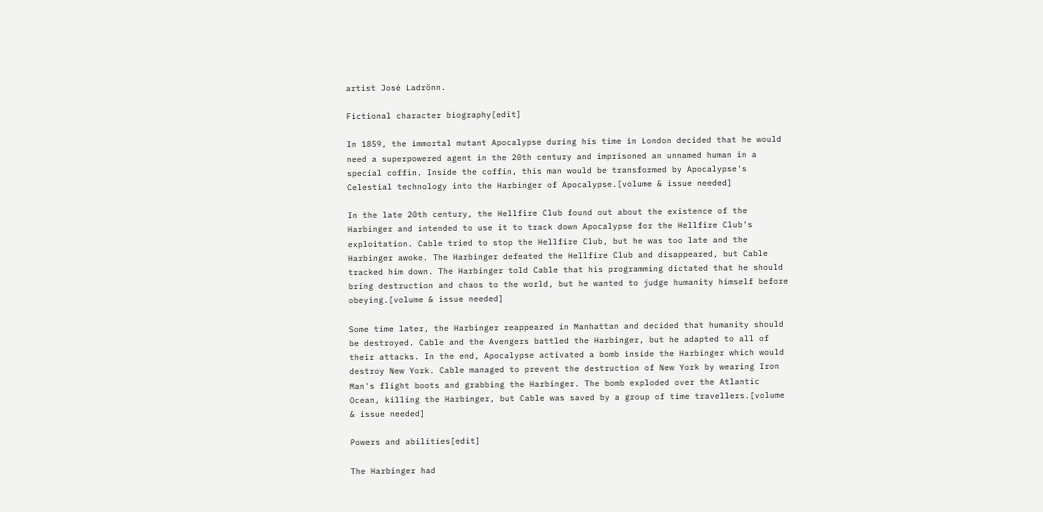artist José Ladrönn.

Fictional character biography[edit]

In 1859, the immortal mutant Apocalypse during his time in London decided that he would need a superpowered agent in the 20th century and imprisoned an unnamed human in a special coffin. Inside the coffin, this man would be transformed by Apocalypse's Celestial technology into the Harbinger of Apocalypse.[volume & issue needed]

In the late 20th century, the Hellfire Club found out about the existence of the Harbinger and intended to use it to track down Apocalypse for the Hellfire Club's exploitation. Cable tried to stop the Hellfire Club, but he was too late and the Harbinger awoke. The Harbinger defeated the Hellfire Club and disappeared, but Cable tracked him down. The Harbinger told Cable that his programming dictated that he should bring destruction and chaos to the world, but he wanted to judge humanity himself before obeying.[volume & issue needed]

Some time later, the Harbinger reappeared in Manhattan and decided that humanity should be destroyed. Cable and the Avengers battled the Harbinger, but he adapted to all of their attacks. In the end, Apocalypse activated a bomb inside the Harbinger which would destroy New York. Cable managed to prevent the destruction of New York by wearing Iron Man's flight boots and grabbing the Harbinger. The bomb exploded over the Atlantic Ocean, killing the Harbinger, but Cable was saved by a group of time travellers.[volume & issue needed]

Powers and abilities[edit]

The Harbinger had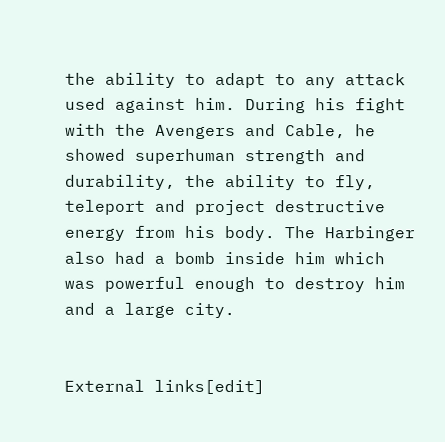the ability to adapt to any attack used against him. During his fight with the Avengers and Cable, he showed superhuman strength and durability, the ability to fly, teleport and project destructive energy from his body. The Harbinger also had a bomb inside him which was powerful enough to destroy him and a large city.


External links[edit]